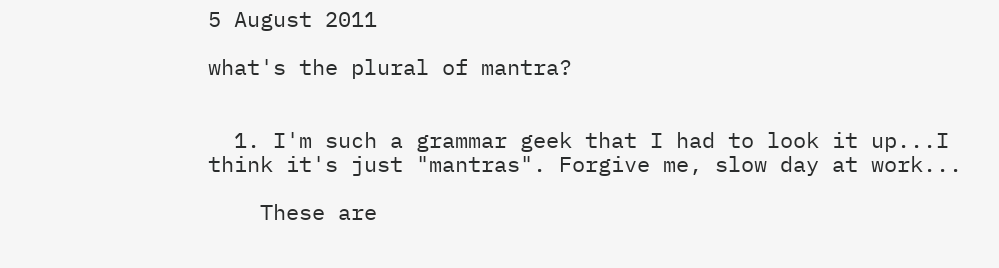5 August 2011

what's the plural of mantra?


  1. I'm such a grammar geek that I had to look it up...I think it's just "mantras". Forgive me, slow day at work...

    These are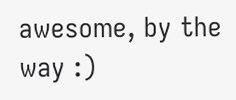awesome, by the way :)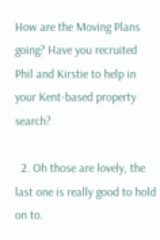How are the Moving Plans going? Have you recruited Phil and Kirstie to help in your Kent-based property search?

  2. Oh those are lovely, the last one is really good to hold on to.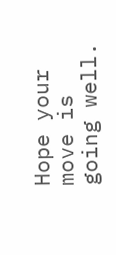Hope your move is going well.